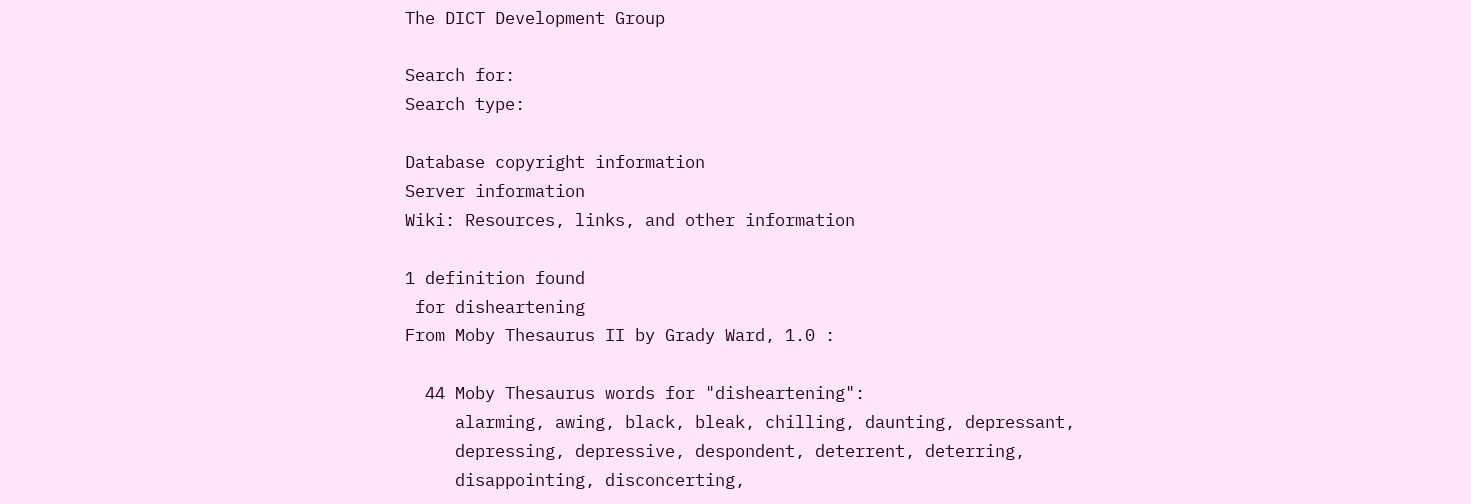The DICT Development Group

Search for:
Search type:

Database copyright information
Server information
Wiki: Resources, links, and other information

1 definition found
 for disheartening
From Moby Thesaurus II by Grady Ward, 1.0 :

  44 Moby Thesaurus words for "disheartening":
     alarming, awing, black, bleak, chilling, daunting, depressant,
     depressing, depressive, despondent, deterrent, deterring,
     disappointing, disconcerting,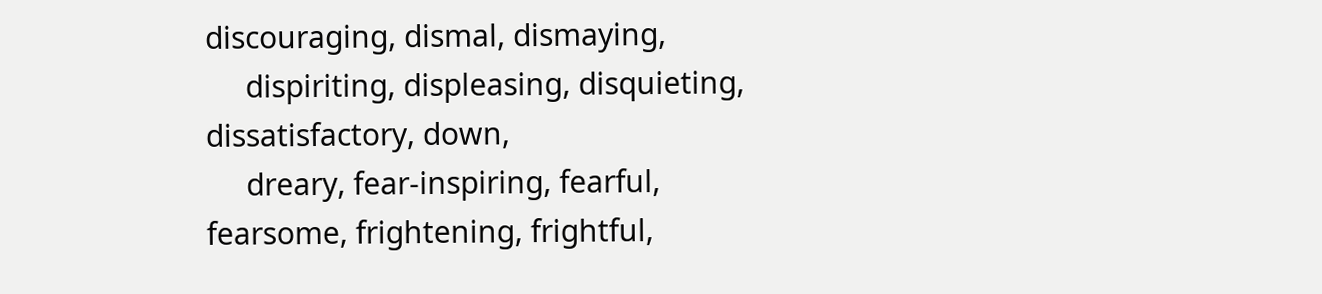discouraging, dismal, dismaying,
     dispiriting, displeasing, disquieting, dissatisfactory, down,
     dreary, fear-inspiring, fearful, fearsome, frightening, frightful,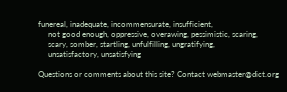funereal, inadequate, incommensurate, insufficient,
     not good enough, oppressive, overawing, pessimistic, scaring,
     scary, somber, startling, unfulfilling, ungratifying,
     unsatisfactory, unsatisfying

Questions or comments about this site? Contact webmaster@dict.org